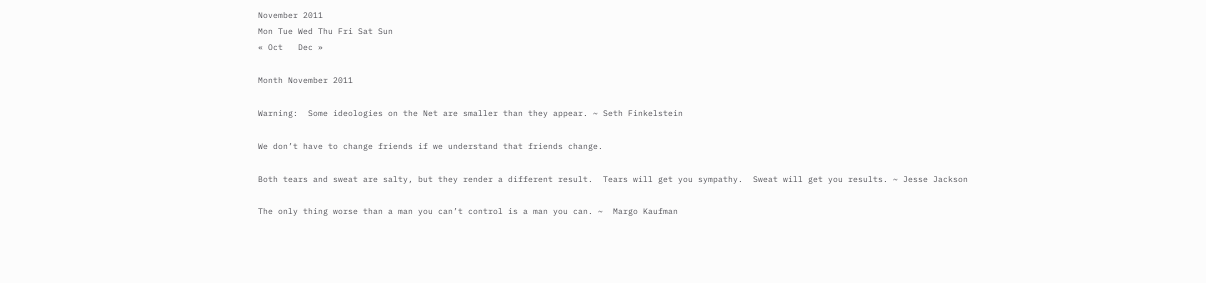November 2011
Mon Tue Wed Thu Fri Sat Sun
« Oct   Dec »

Month November 2011

Warning:  Some ideologies on the Net are smaller than they appear. ~ Seth Finkelstein

We don’t have to change friends if we understand that friends change.

Both tears and sweat are salty, but they render a different result.  Tears will get you sympathy.  Sweat will get you results. ~ Jesse Jackson

The only thing worse than a man you can’t control is a man you can. ~  Margo Kaufman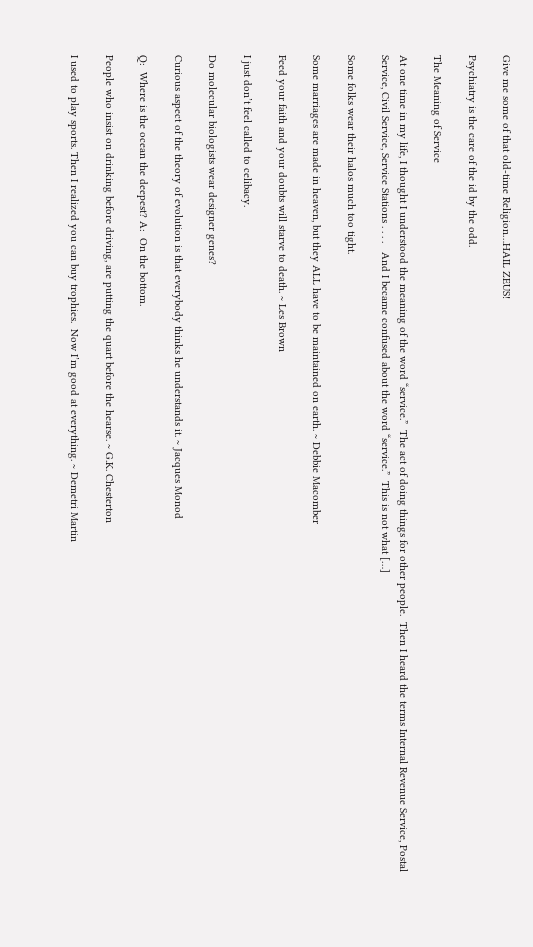Give me some of that old-time Religion…HAIL ZEUS!

Psychiatry is the care of the id by the odd.

The Meaning of Service

At one time in my life, I thought I understood the meaning of the word “service.”  The act of doing things for other people.  Then I heard the terms Internal Revenue Service, Postal Service, Civil Service, Service Stations . . . .   And I became confused about the word “service.”  This is not what […]

Some folks wear their halos much too tight.

Some marriages are made in heaven, but they ALL have to be maintained on earth. ~ Debbie Macomber

Feed your faith and your doubts will starve to death. ~ Les Brown

I just don’t feel called to celibacy.

Do molecular biologists wear designer genes?

Curious aspect of the theory of evolution is that everybody thinks he understands it. ~ Jacques Monod

Q:  Where is the ocean the deepest? A:  On the bottom.

People who insist on drinking before driving, are putting the quart before the hearse. ~ G.K. Chesterton

I used to play sports. Then I realized you can buy trophies.  Now I’m good at everything. ~ Demetri Martin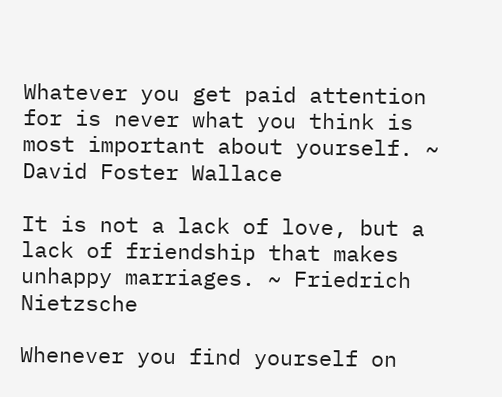Whatever you get paid attention for is never what you think is most important about yourself. ~ David Foster Wallace

It is not a lack of love, but a lack of friendship that makes unhappy marriages. ~ Friedrich Nietzsche

Whenever you find yourself on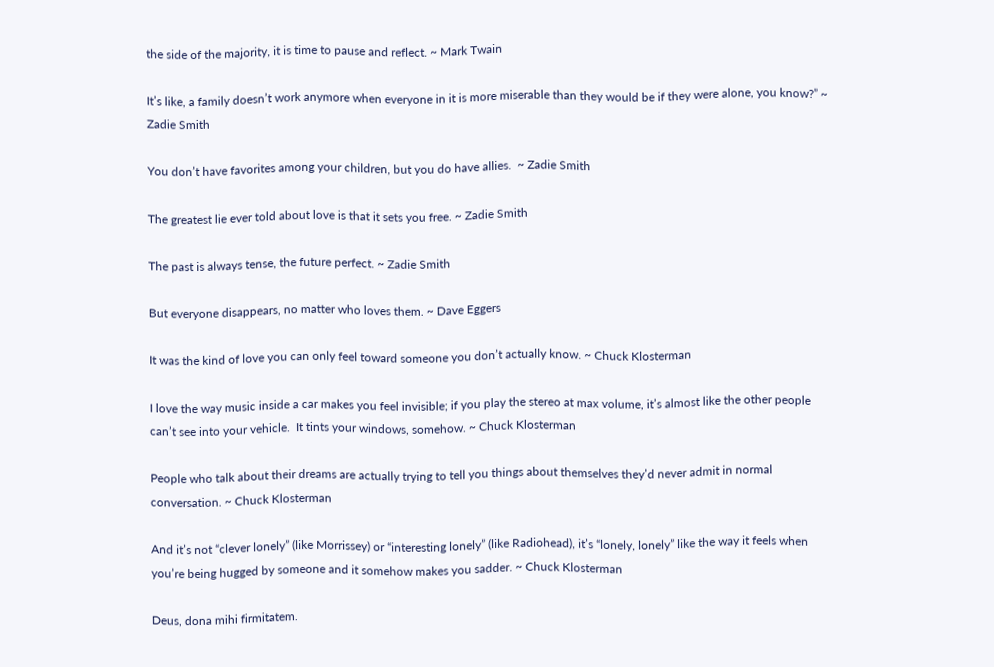the side of the majority, it is time to pause and reflect. ~ Mark Twain

It’s like, a family doesn’t work anymore when everyone in it is more miserable than they would be if they were alone, you know?” ~ Zadie Smith

You don’t have favorites among your children, but you do have allies.  ~ Zadie Smith

The greatest lie ever told about love is that it sets you free. ~ Zadie Smith

The past is always tense, the future perfect. ~ Zadie Smith

But everyone disappears, no matter who loves them. ~ Dave Eggers

It was the kind of love you can only feel toward someone you don’t actually know. ~ Chuck Klosterman

I love the way music inside a car makes you feel invisible; if you play the stereo at max volume, it’s almost like the other people can’t see into your vehicle.  It tints your windows, somehow. ~ Chuck Klosterman

People who talk about their dreams are actually trying to tell you things about themselves they’d never admit in normal conversation. ~ Chuck Klosterman

And it’s not “clever lonely” (like Morrissey) or “interesting lonely” (like Radiohead), it’s “lonely, lonely” like the way it feels when you’re being hugged by someone and it somehow makes you sadder. ~ Chuck Klosterman

Deus, dona mihi firmitatem.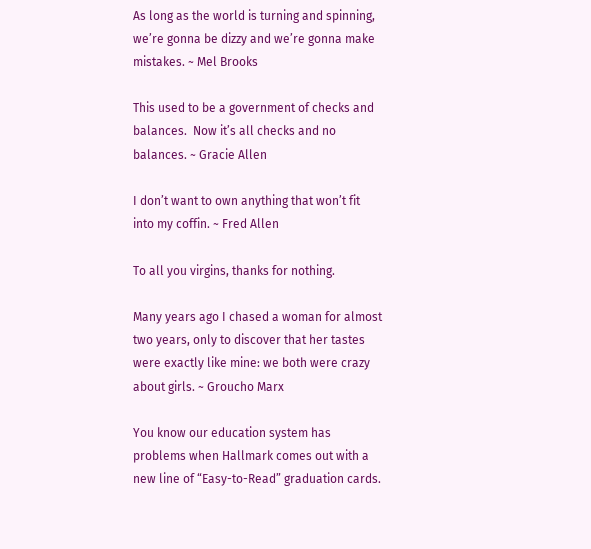As long as the world is turning and spinning, we’re gonna be dizzy and we’re gonna make mistakes. ~ Mel Brooks

This used to be a government of checks and balances.  Now it’s all checks and no balances. ~ Gracie Allen

I don’t want to own anything that won’t fit into my coffin. ~ Fred Allen

To all you virgins, thanks for nothing.

Many years ago I chased a woman for almost two years, only to discover that her tastes were exactly like mine: we both were crazy about girls. ~ Groucho Marx

You know our education system has problems when Hallmark comes out with a new line of “Easy-to-Read” graduation cards.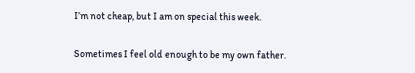I’m not cheap, but I am on special this week.

Sometimes I feel old enough to be my own father.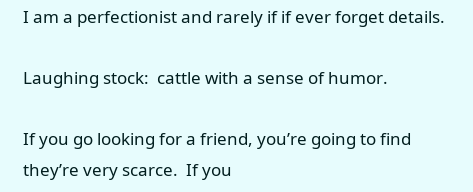I am a perfectionist and rarely if if ever forget details.

Laughing stock:  cattle with a sense of humor.

If you go looking for a friend, you’re going to find they’re very scarce.  If you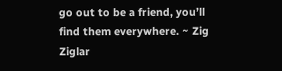go out to be a friend, you’ll find them everywhere. ~ Zig Ziglar